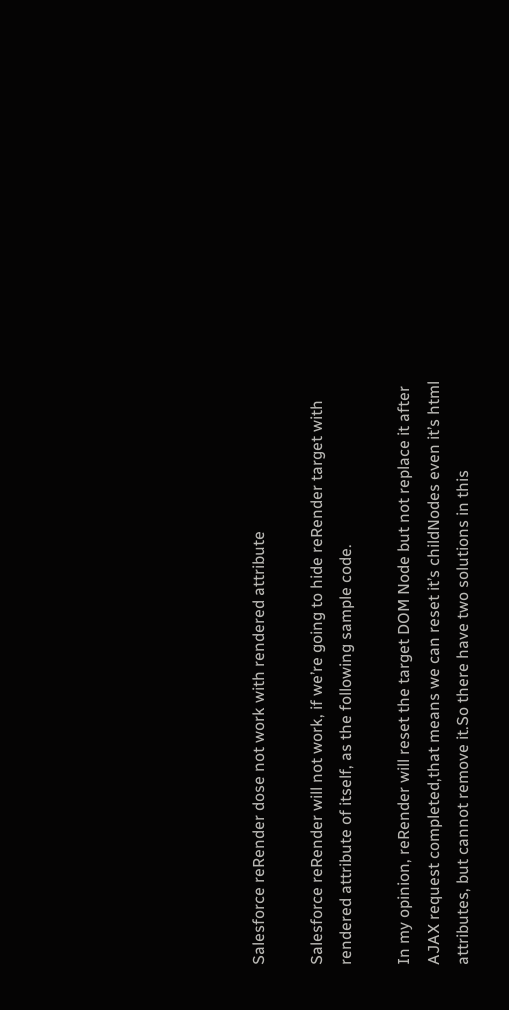Salesforce reRender dose not work with rendered attribute

Salesforce reRender will not work, if we’re going to hide reRender target with rendered attribute of itself, as the following sample code.

In my opinion, reRender will reset the target DOM Node but not replace it after AJAX request completed,that means we can reset it’s childNodes even it’s html attributes, but cannot remove it.So there have two solutions in this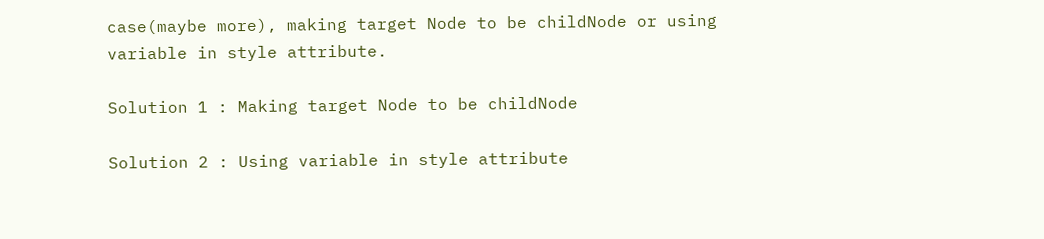case(maybe more), making target Node to be childNode or using variable in style attribute.

Solution 1 : Making target Node to be childNode

Solution 2 : Using variable in style attribute